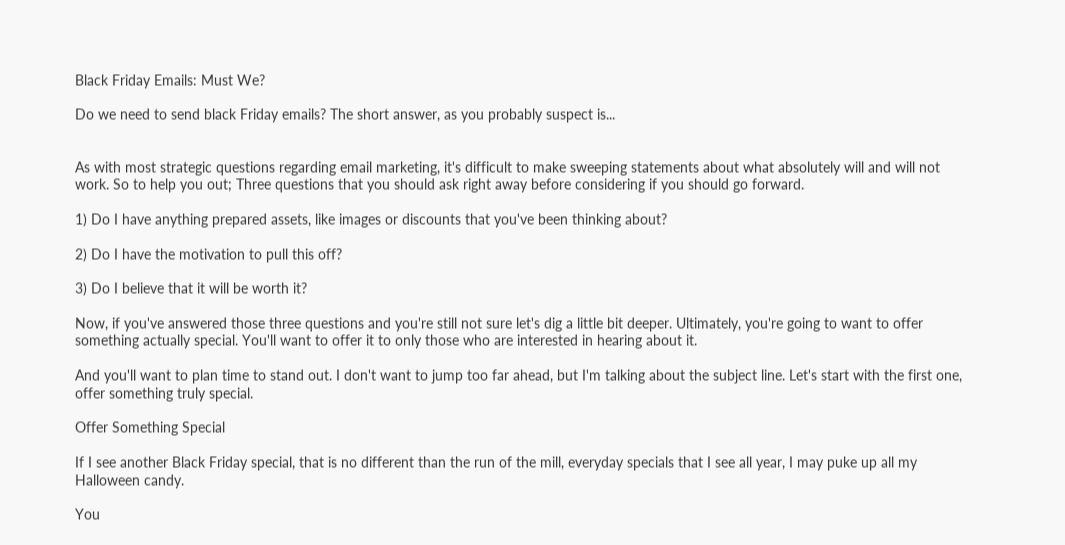Black Friday Emails: Must We?

Do we need to send black Friday emails? The short answer, as you probably suspect is...


As with most strategic questions regarding email marketing, it's difficult to make sweeping statements about what absolutely will and will not work. So to help you out; Three questions that you should ask right away before considering if you should go forward.

1) Do I have anything prepared assets, like images or discounts that you've been thinking about?

2) Do I have the motivation to pull this off?

3) Do I believe that it will be worth it?

Now, if you've answered those three questions and you're still not sure let's dig a little bit deeper. Ultimately, you're going to want to offer something actually special. You'll want to offer it to only those who are interested in hearing about it.

And you'll want to plan time to stand out. I don't want to jump too far ahead, but I'm talking about the subject line. Let's start with the first one, offer something truly special.

Offer Something Special

If I see another Black Friday special, that is no different than the run of the mill, everyday specials that I see all year, I may puke up all my Halloween candy.

You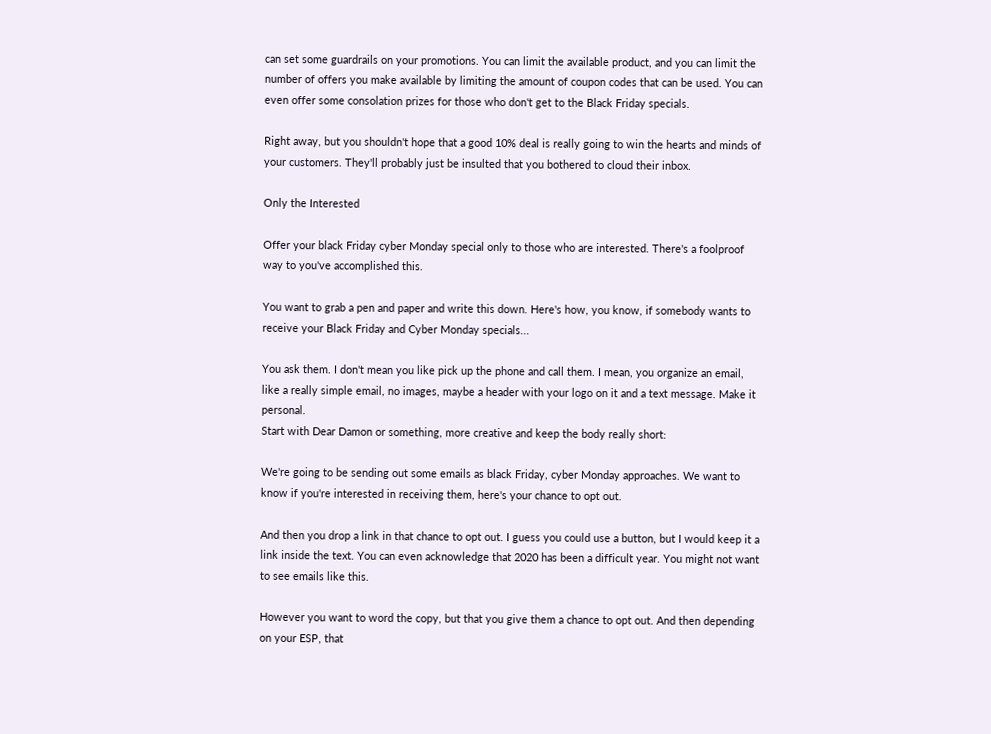can set some guardrails on your promotions. You can limit the available product, and you can limit the number of offers you make available by limiting the amount of coupon codes that can be used. You can even offer some consolation prizes for those who don't get to the Black Friday specials.

Right away, but you shouldn't hope that a good 10% deal is really going to win the hearts and minds of your customers. They'll probably just be insulted that you bothered to cloud their inbox.

Only the Interested

Offer your black Friday cyber Monday special only to those who are interested. There's a foolproof way to you've accomplished this.

You want to grab a pen and paper and write this down. Here's how, you know, if somebody wants to receive your Black Friday and Cyber Monday specials...

You ask them. I don't mean you like pick up the phone and call them. I mean, you organize an email, like a really simple email, no images, maybe a header with your logo on it and a text message. Make it personal.
Start with Dear Damon or something, more creative and keep the body really short:

We're going to be sending out some emails as black Friday, cyber Monday approaches. We want to know if you're interested in receiving them, here's your chance to opt out.

And then you drop a link in that chance to opt out. I guess you could use a button, but I would keep it a link inside the text. You can even acknowledge that 2020 has been a difficult year. You might not want to see emails like this.

However you want to word the copy, but that you give them a chance to opt out. And then depending on your ESP, that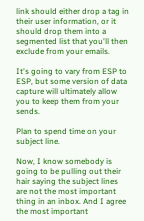link should either drop a tag in their user information, or it should drop them into a segmented list that you'll then exclude from your emails.

It's going to vary from ESP to ESP, but some version of data capture will ultimately allow you to keep them from your sends.

Plan to spend time on your subject line.

Now, I know somebody is going to be pulling out their hair saying the subject lines are not the most important thing in an inbox. And I agree the most important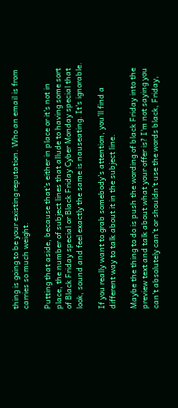thing is going to be your existing reputation. Who an email is from carries so much weight.

Putting that aside, because that's either in place or it's not in place, the number of subject lines that allude to having some sort of Black Friday special or Black Friday Cyber Monday special that look, sound and feel exactly the same is nauseating. It's ignorable.

If you really want to grab somebody's attention, you'll find a different way to talk about it in the subject line.

Maybe the thing to do is push the wording of black Friday into the preview text and talk about what your offer is? I'm not saying you can't absolutely can't or shouldn't use the words black, Friday,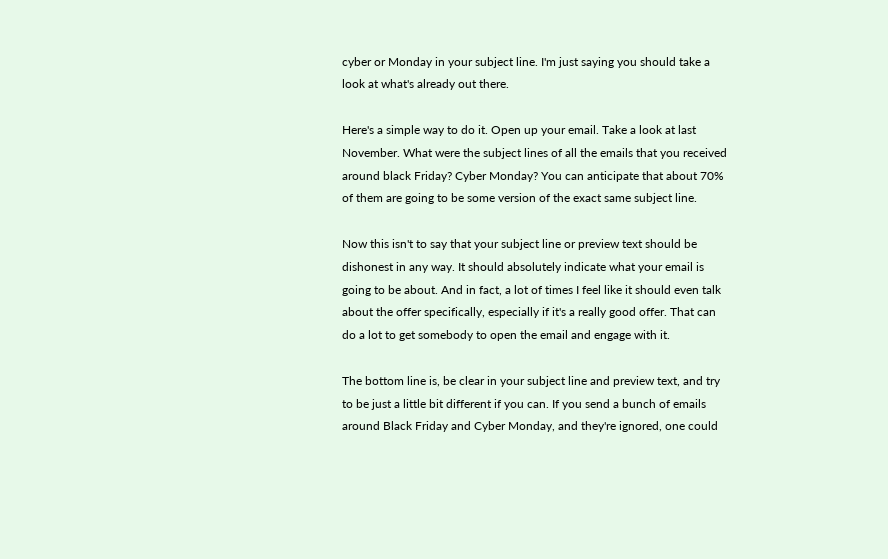cyber or Monday in your subject line. I'm just saying you should take a look at what's already out there.

Here's a simple way to do it. Open up your email. Take a look at last November. What were the subject lines of all the emails that you received around black Friday? Cyber Monday? You can anticipate that about 70% of them are going to be some version of the exact same subject line.

Now this isn't to say that your subject line or preview text should be dishonest in any way. It should absolutely indicate what your email is going to be about. And in fact, a lot of times I feel like it should even talk about the offer specifically, especially if it's a really good offer. That can do a lot to get somebody to open the email and engage with it.

The bottom line is, be clear in your subject line and preview text, and try to be just a little bit different if you can. If you send a bunch of emails around Black Friday and Cyber Monday, and they're ignored, one could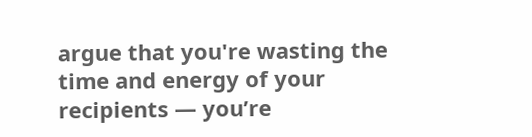argue that you're wasting the time and energy of your recipients — you’re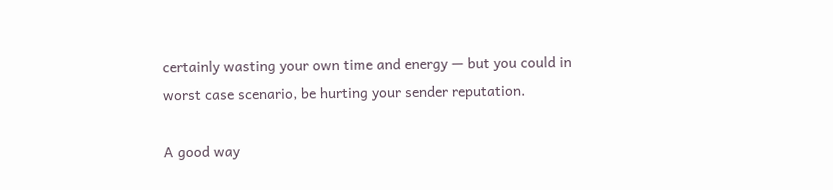certainly wasting your own time and energy — but you could in worst case scenario, be hurting your sender reputation.

A good way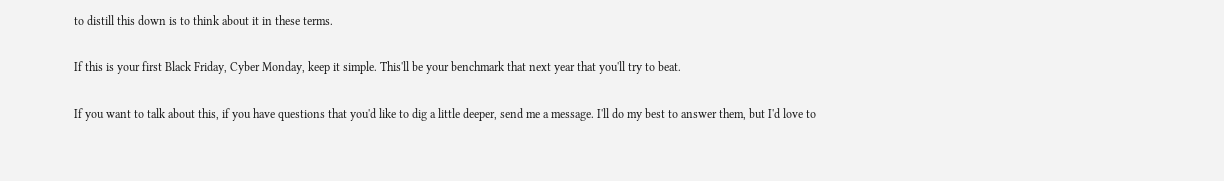to distill this down is to think about it in these terms.

If this is your first Black Friday, Cyber Monday, keep it simple. This'll be your benchmark that next year that you'll try to beat.

If you want to talk about this, if you have questions that you'd like to dig a little deeper, send me a message. I'll do my best to answer them, but I'd love to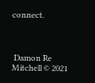connect.



 Damon Re Mitchell © 2021